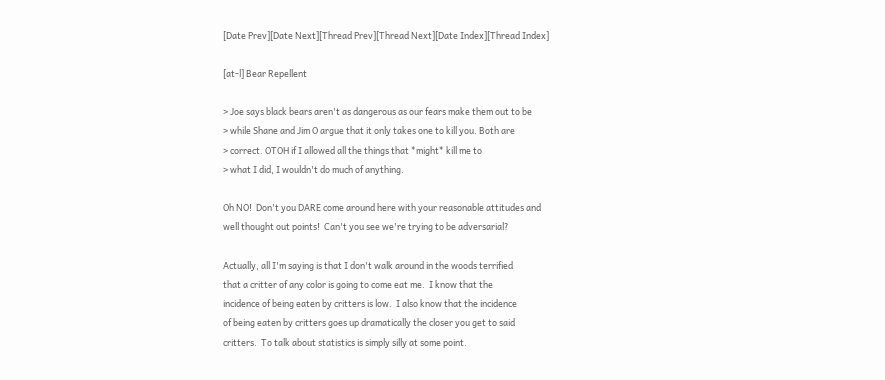[Date Prev][Date Next][Thread Prev][Thread Next][Date Index][Thread Index]

[at-l] Bear Repellent

> Joe says black bears aren't as dangerous as our fears make them out to be
> while Shane and Jim O argue that it only takes one to kill you. Both are
> correct. OTOH if I allowed all the things that *might* kill me to
> what I did, I wouldn't do much of anything.

Oh NO!  Don't you DARE come around here with your reasonable attitudes and
well thought out points!  Can't you see we're trying to be adversarial?

Actually, all I'm saying is that I don't walk around in the woods terrified
that a critter of any color is going to come eat me.  I know that the
incidence of being eaten by critters is low.  I also know that the incidence
of being eaten by critters goes up dramatically the closer you get to said
critters.  To talk about statistics is simply silly at some point.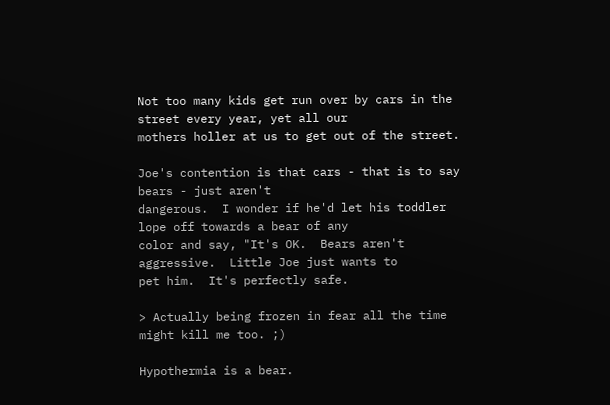Not too many kids get run over by cars in the street every year, yet all our
mothers holler at us to get out of the street.

Joe's contention is that cars - that is to say bears - just aren't
dangerous.  I wonder if he'd let his toddler lope off towards a bear of any
color and say, "It's OK.  Bears aren't aggressive.  Little Joe just wants to
pet him.  It's perfectly safe.

> Actually being frozen in fear all the time might kill me too. ;)

Hypothermia is a bear.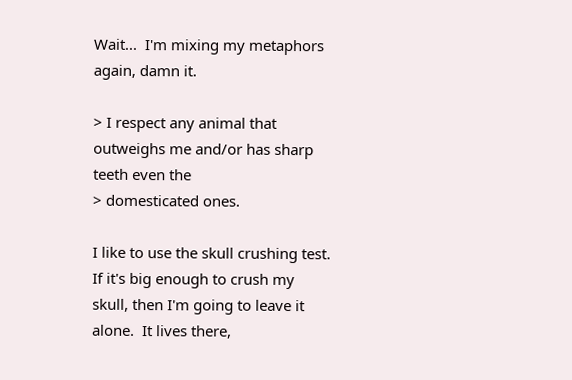Wait...  I'm mixing my metaphors again, damn it.

> I respect any animal that outweighs me and/or has sharp teeth even the
> domesticated ones.

I like to use the skull crushing test.  If it's big enough to crush my
skull, then I'm going to leave it alone.  It lives there,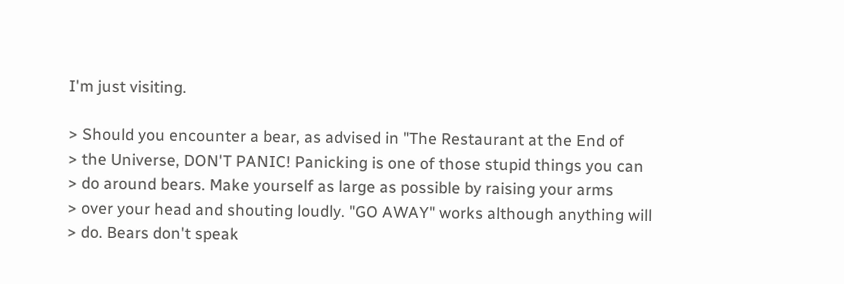I'm just visiting.

> Should you encounter a bear, as advised in "The Restaurant at the End of
> the Universe, DON'T PANIC! Panicking is one of those stupid things you can
> do around bears. Make yourself as large as possible by raising your arms
> over your head and shouting loudly. "GO AWAY" works although anything will
> do. Bears don't speak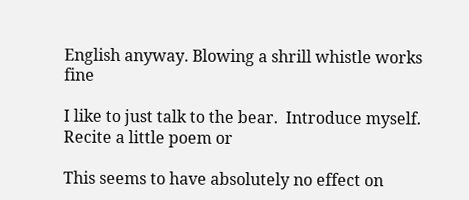English anyway. Blowing a shrill whistle works fine

I like to just talk to the bear.  Introduce myself.  Recite a little poem or

This seems to have absolutely no effect on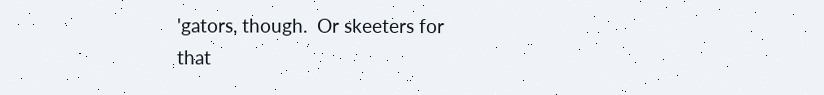'gators, though.  Or skeeters for
that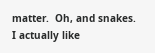matter.  Oh, and snakes.  I actually like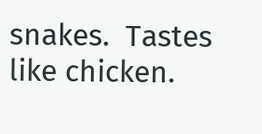snakes.  Tastes like chicken.